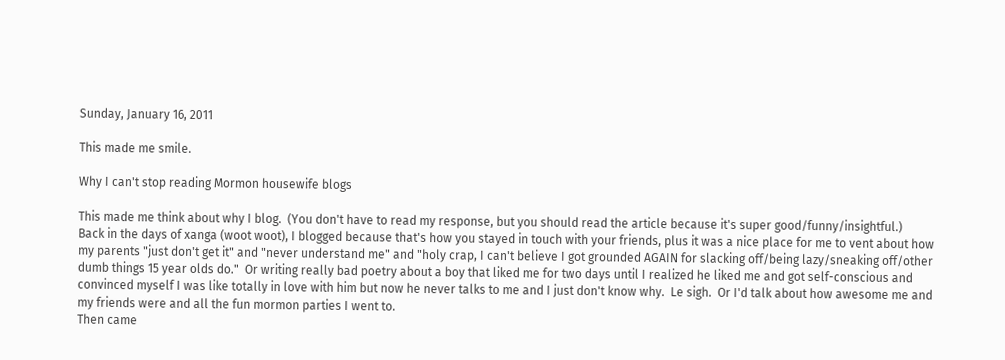Sunday, January 16, 2011

This made me smile.

Why I can't stop reading Mormon housewife blogs

This made me think about why I blog.  (You don't have to read my response, but you should read the article because it's super good/funny/insightful.)
Back in the days of xanga (woot woot), I blogged because that's how you stayed in touch with your friends, plus it was a nice place for me to vent about how my parents "just don't get it" and "never understand me" and "holy crap, I can't believe I got grounded AGAIN for slacking off/being lazy/sneaking off/other dumb things 15 year olds do."  Or writing really bad poetry about a boy that liked me for two days until I realized he liked me and got self-conscious and convinced myself I was like totally in love with him but now he never talks to me and I just don't know why.  Le sigh.  Or I'd talk about how awesome me and my friends were and all the fun mormon parties I went to.
Then came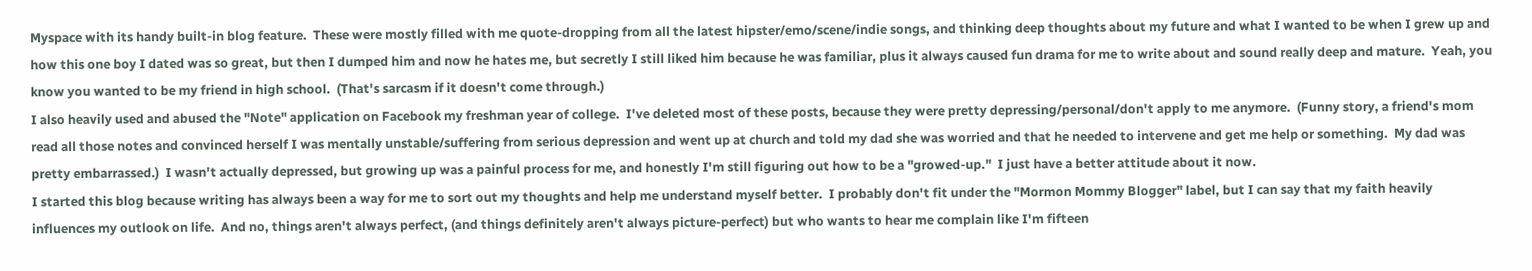Myspace with its handy built-in blog feature.  These were mostly filled with me quote-dropping from all the latest hipster/emo/scene/indie songs, and thinking deep thoughts about my future and what I wanted to be when I grew up and how this one boy I dated was so great, but then I dumped him and now he hates me, but secretly I still liked him because he was familiar, plus it always caused fun drama for me to write about and sound really deep and mature.  Yeah, you know you wanted to be my friend in high school.  (That's sarcasm if it doesn't come through.)
I also heavily used and abused the "Note" application on Facebook my freshman year of college.  I've deleted most of these posts, because they were pretty depressing/personal/don't apply to me anymore.  (Funny story, a friend's mom read all those notes and convinced herself I was mentally unstable/suffering from serious depression and went up at church and told my dad she was worried and that he needed to intervene and get me help or something.  My dad was pretty embarrassed.)  I wasn't actually depressed, but growing up was a painful process for me, and honestly I'm still figuring out how to be a "growed-up."  I just have a better attitude about it now.
I started this blog because writing has always been a way for me to sort out my thoughts and help me understand myself better.  I probably don't fit under the "Mormon Mommy Blogger" label, but I can say that my faith heavily influences my outlook on life.  And no, things aren't always perfect, (and things definitely aren't always picture-perfect) but who wants to hear me complain like I'm fifteen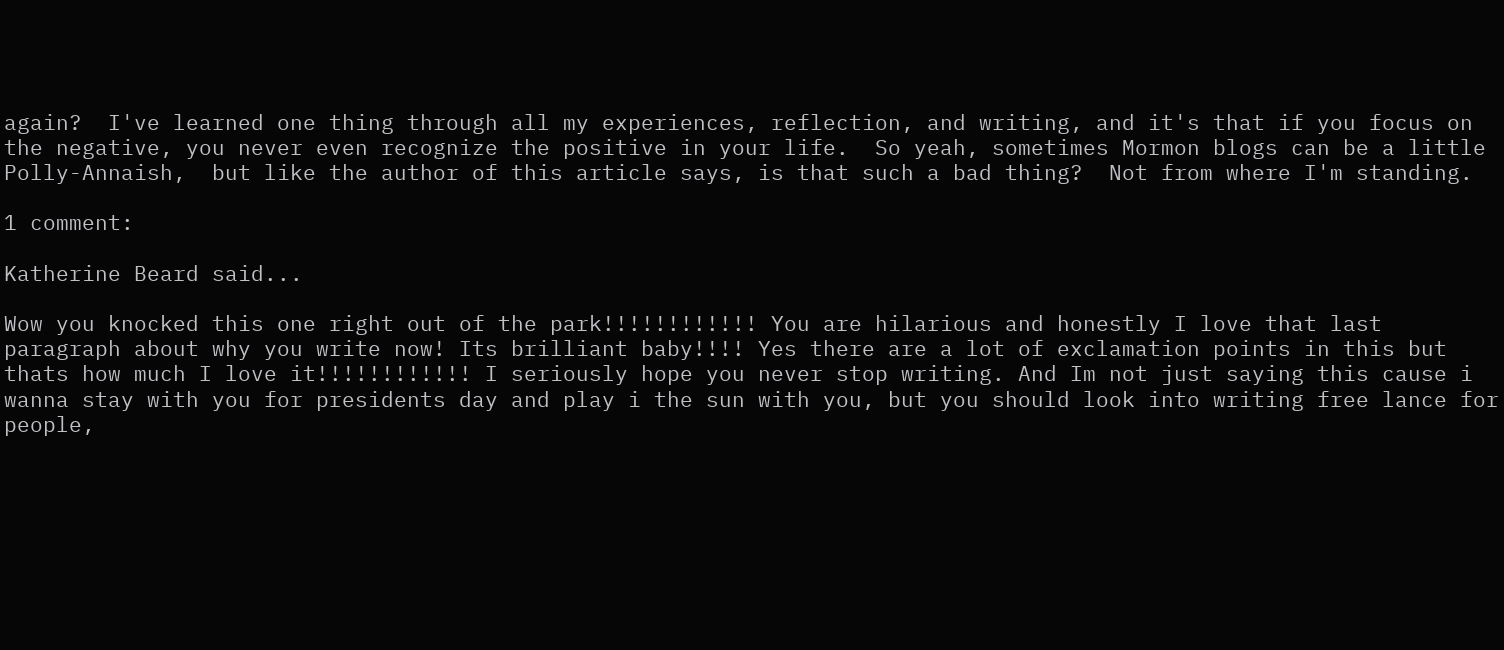again?  I've learned one thing through all my experiences, reflection, and writing, and it's that if you focus on the negative, you never even recognize the positive in your life.  So yeah, sometimes Mormon blogs can be a little Polly-Annaish,  but like the author of this article says, is that such a bad thing?  Not from where I'm standing.

1 comment:

Katherine Beard said...

Wow you knocked this one right out of the park!!!!!!!!!!!! You are hilarious and honestly I love that last paragraph about why you write now! Its brilliant baby!!!! Yes there are a lot of exclamation points in this but thats how much I love it!!!!!!!!!!!! I seriously hope you never stop writing. And Im not just saying this cause i wanna stay with you for presidents day and play i the sun with you, but you should look into writing free lance for people,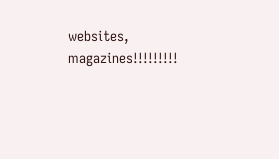websites, magazines!!!!!!!!!